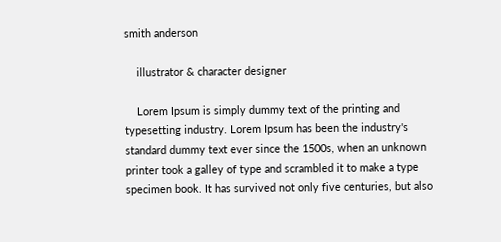smith anderson

    illustrator & character designer

    Lorem Ipsum is simply dummy text of the printing and typesetting industry. Lorem Ipsum has been the industry's standard dummy text ever since the 1500s, when an unknown printer took a galley of type and scrambled it to make a type specimen book. It has survived not only five centuries, but also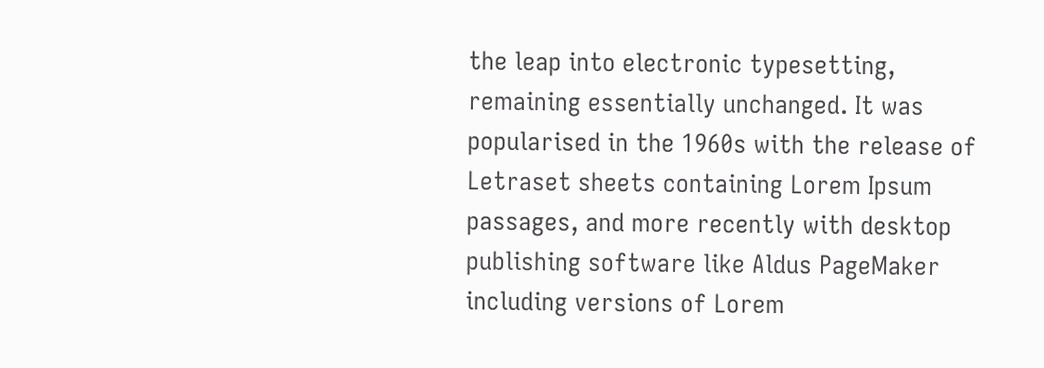the leap into electronic typesetting, remaining essentially unchanged. It was popularised in the 1960s with the release of Letraset sheets containing Lorem Ipsum passages, and more recently with desktop publishing software like Aldus PageMaker including versions of Lorem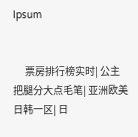Ipsum


      票房排行榜实时| 公主把腿分大点毛笔| 亚洲欧美日韩一区| 日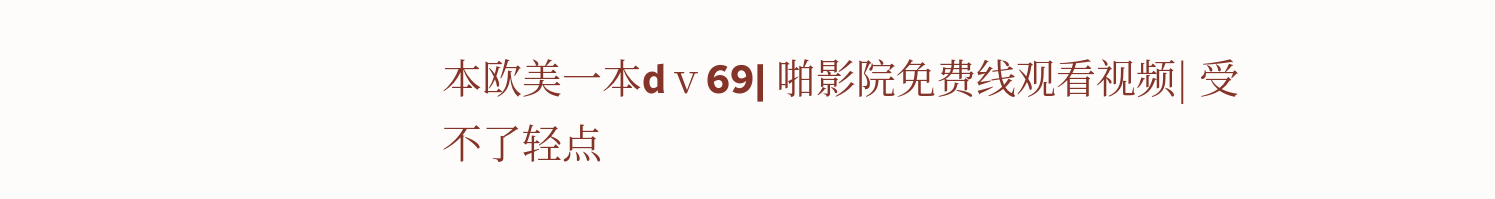本欧美一本dⅴ69| 啪影院免费线观看视频| 受不了轻点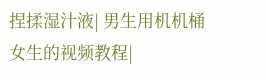捏揉湿汁液| 男生用机机桶女生的视频教程|